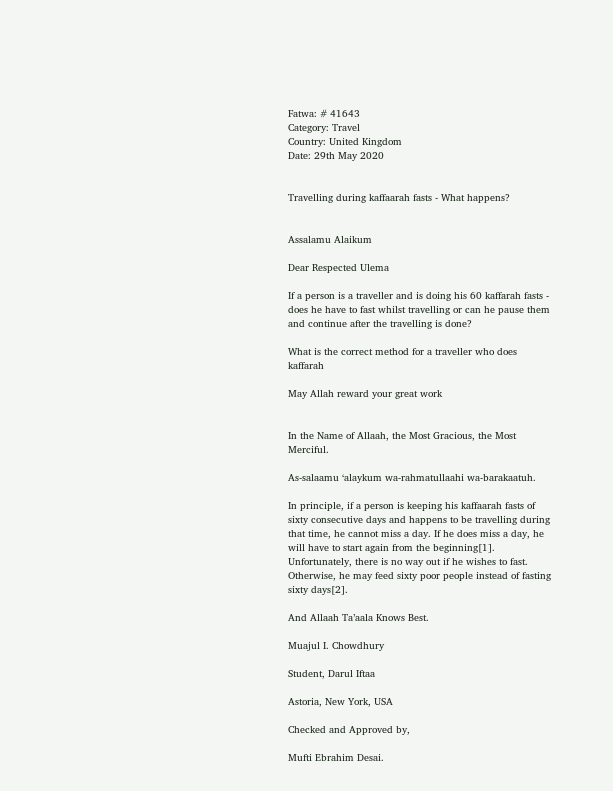Fatwa: # 41643
Category: Travel
Country: United Kingdom
Date: 29th May 2020


Travelling during kaffaarah fasts - What happens?


Assalamu Alaikum

Dear Respected Ulema

If a person is a traveller and is doing his 60 kaffarah fasts - does he have to fast whilst travelling or can he pause them and continue after the travelling is done?

What is the correct method for a traveller who does kaffarah

May Allah reward your great work


In the Name of Allaah, the Most Gracious, the Most Merciful.

As-salaamu ‘alaykum wa-rahmatullaahi wa-barakaatuh.

In principle, if a person is keeping his kaffaarah fasts of sixty consecutive days and happens to be travelling during that time, he cannot miss a day. If he does miss a day, he will have to start again from the beginning[1]. Unfortunately, there is no way out if he wishes to fast. Otherwise, he may feed sixty poor people instead of fasting sixty days[2].

And Allaah Ta’aala Knows Best.

Muajul I. Chowdhury

Student, Darul Iftaa

Astoria, New York, USA

Checked and Approved by,

Mufti Ebrahim Desai.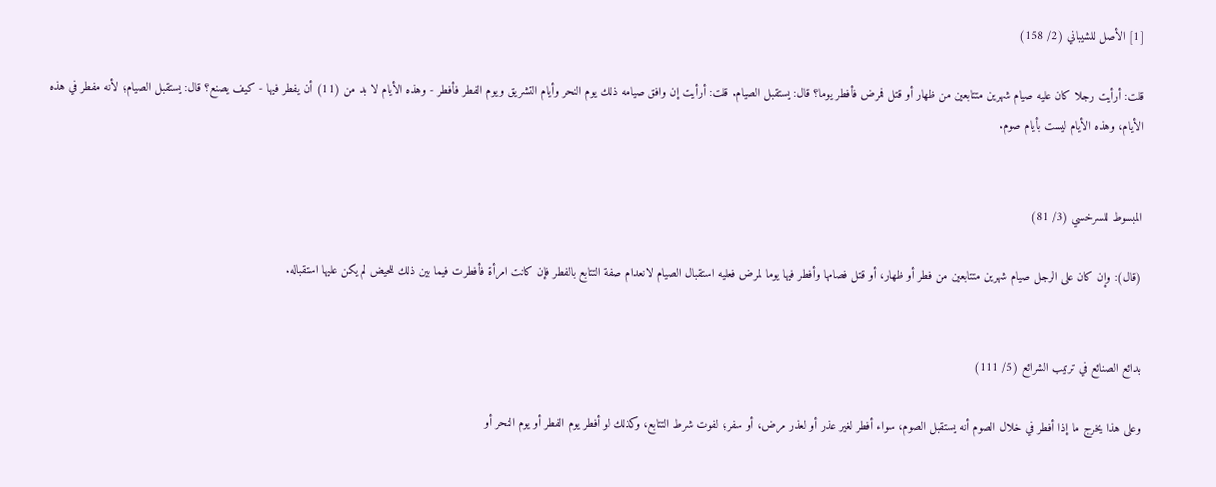[1] الأصل للشيباني (2/ 158)

قلت: أرأيت رجلا كان عليه صيام شهرين متتابعين من ظهار أو قتل فمرض فأفطر يوما؟ قال: يستقبل الصيام. قلت: أرأيت إن وافق صيامه ذلك يوم النحر وأيام التشريق ويوم الفطر فأفطر - وهذه الأيام لا بد من (11) أن يفطر فيها - كيف يصنع؟ قال: يستقبل الصيام؛ لأنه مفطر في هذه الأيام، وهذه الأيام ليست بأيام صوم.


المبسوط للسرخسي (3/ 81)

(قال): وإن كان على الرجل صيام شهرين متتابعين من فطر أو ظهار، أو قتل فصامها وأفطر فيها يوما لمرض فعليه استقبال الصيام لانعدام صفة التتابع بالفطر فإن كانت امرأة فأفطرت فيما بين ذلك للحيض لم يكن عليها استقباله.


بدائع الصنائع في ترتيب الشرائع (5/ 111)

وعلى هذا يخرج ما إذا أفطر في خلال الصوم أنه يستقبل الصوم، سواء أفطر لغير عذر أو لعذر مرض، أو سفر؛ لفوت شرط التتابع، وكذلك لو أفطر يوم الفطر أو يوم النحر أو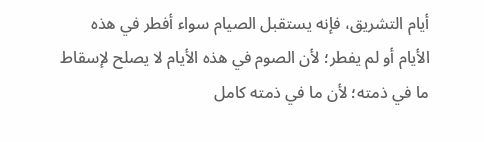أيام التشريق، فإنه يستقبل الصيام سواء أفطر في هذه الأيام أو لم يفطر؛ لأن الصوم في هذه الأيام لا يصلح لإسقاط ما في ذمته؛ لأن ما في ذمته كامل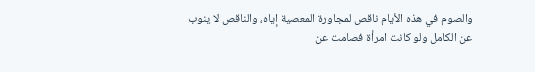والصوم في هذه الأيام ناقص لمجاورة المعصية إياه، والناقص لا ينوب عن الكامل ولو كانت امرأة فصامت عن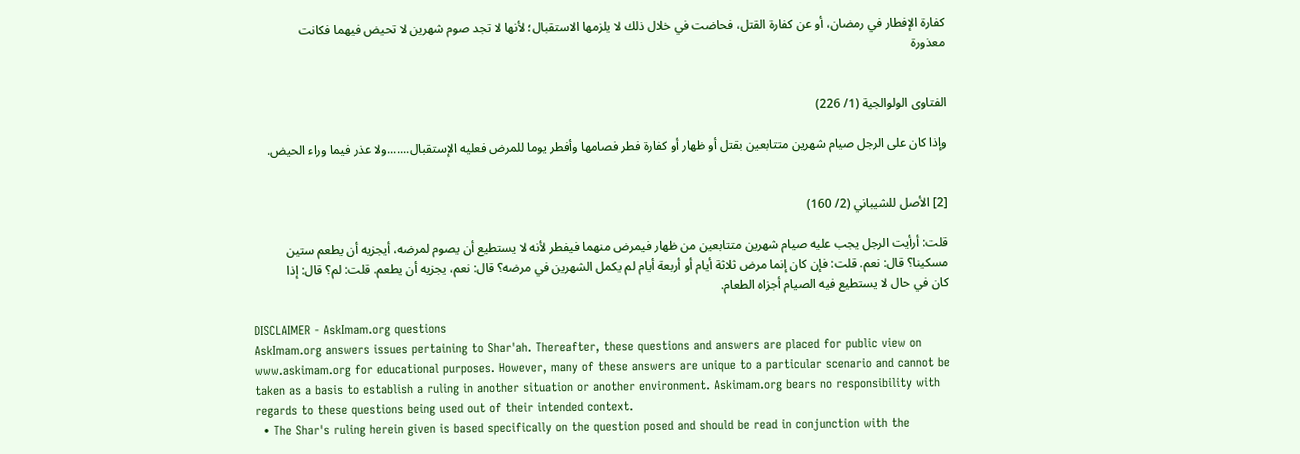كفارة الإفطار في رمضان، أو عن كفارة القتل، فحاضت في خلال ذلك لا يلزمها الاستقبال؛ لأنها لا تجد صوم شهرين لا تحيض فيهما فكانت معذورة


الفتاوى الولوالجية (1/ 226)

وإذا كان على الرجل صيام شهرين متتابعين بقتل أو ظهار أو كفارة فطر فصامها وأفطر يوما للمرض فعليه الإستقبال.......ولا عذر فيما وراء الحيض.


[2] الأصل للشيباني (2/ 160)

قلت: أرأيت الرجل يجب عليه صيام شهرين متتابعين من ظهار فيمرض منهما فيفطر لأنه لا يستطيع أن يصوم لمرضه، أيجزيه أن يطعم ستين مسكينا؟ قال: نعم. قلت: فإن كان إنما مرض ثلاثة أيام أو أربعة أيام لم يكمل الشهرين في مرضه؟ قال: نعم، يجزيه أن يطعم. قلت: لم؟ قال: إذا كان في حال لا يستطيع فيه الصيام أجزاه الطعام.

DISCLAIMER - AskImam.org questions
AskImam.org answers issues pertaining to Shar'ah. Thereafter, these questions and answers are placed for public view on www.askimam.org for educational purposes. However, many of these answers are unique to a particular scenario and cannot be taken as a basis to establish a ruling in another situation or another environment. Askimam.org bears no responsibility with regards to these questions being used out of their intended context.
  • The Shar's ruling herein given is based specifically on the question posed and should be read in conjunction with the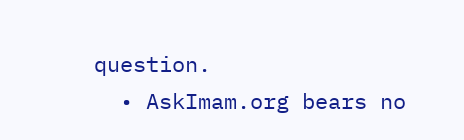question.
  • AskImam.org bears no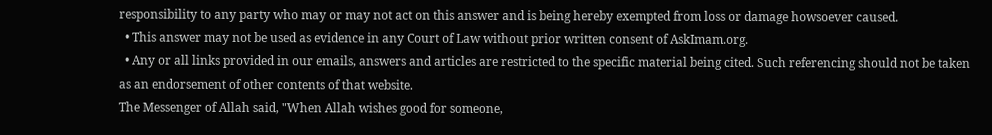responsibility to any party who may or may not act on this answer and is being hereby exempted from loss or damage howsoever caused.
  • This answer may not be used as evidence in any Court of Law without prior written consent of AskImam.org.
  • Any or all links provided in our emails, answers and articles are restricted to the specific material being cited. Such referencing should not be taken as an endorsement of other contents of that website.
The Messenger of Allah said, "When Allah wishes good for someone,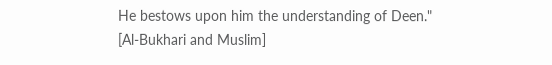He bestows upon him the understanding of Deen."
[Al-Bukhari and Muslim]